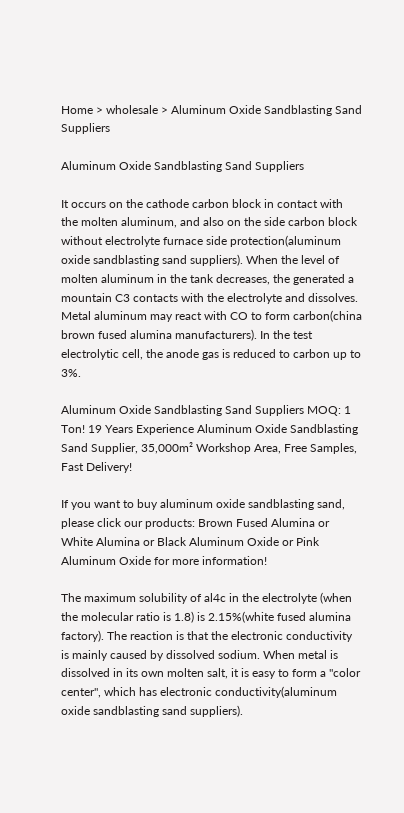Home > wholesale > Aluminum Oxide Sandblasting Sand Suppliers

Aluminum Oxide Sandblasting Sand Suppliers

It occurs on the cathode carbon block in contact with the molten aluminum, and also on the side carbon block without electrolyte furnace side protection(aluminum oxide sandblasting sand suppliers). When the level of molten aluminum in the tank decreases, the generated a mountain C3 contacts with the electrolyte and dissolves. Metal aluminum may react with CO to form carbon(china brown fused alumina manufacturers). In the test electrolytic cell, the anode gas is reduced to carbon up to 3%.

Aluminum Oxide Sandblasting Sand Suppliers MOQ: 1 Ton! 19 Years Experience Aluminum Oxide Sandblasting Sand Supplier, 35,000m² Workshop Area, Free Samples, Fast Delivery!

If you want to buy aluminum oxide sandblasting sand, please click our products: Brown Fused Alumina or White Alumina or Black Aluminum Oxide or Pink Aluminum Oxide for more information!

The maximum solubility of al4c in the electrolyte (when the molecular ratio is 1.8) is 2.15%(white fused alumina factory). The reaction is that the electronic conductivity is mainly caused by dissolved sodium. When metal is dissolved in its own molten salt, it is easy to form a "color center", which has electronic conductivity(aluminum oxide sandblasting sand suppliers).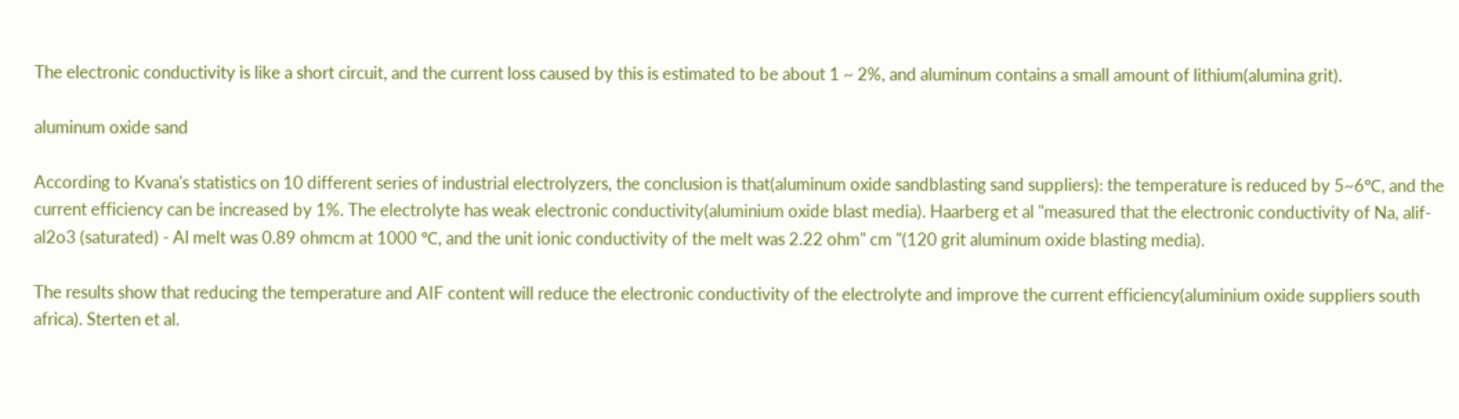The electronic conductivity is like a short circuit, and the current loss caused by this is estimated to be about 1 ~ 2%, and aluminum contains a small amount of lithium(alumina grit).

aluminum oxide sand

According to Kvana's statistics on 10 different series of industrial electrolyzers, the conclusion is that(aluminum oxide sandblasting sand suppliers): the temperature is reduced by 5~6℃, and the current efficiency can be increased by 1%. The electrolyte has weak electronic conductivity(aluminium oxide blast media). Haarberg et al "measured that the electronic conductivity of Na, alif-al2o3 (saturated) - Al melt was 0.89 ohmcm at 1000 ℃, and the unit ionic conductivity of the melt was 2.22 ohm" cm "(120 grit aluminum oxide blasting media).

The results show that reducing the temperature and AIF content will reduce the electronic conductivity of the electrolyte and improve the current efficiency(aluminium oxide suppliers south africa). Sterten et al.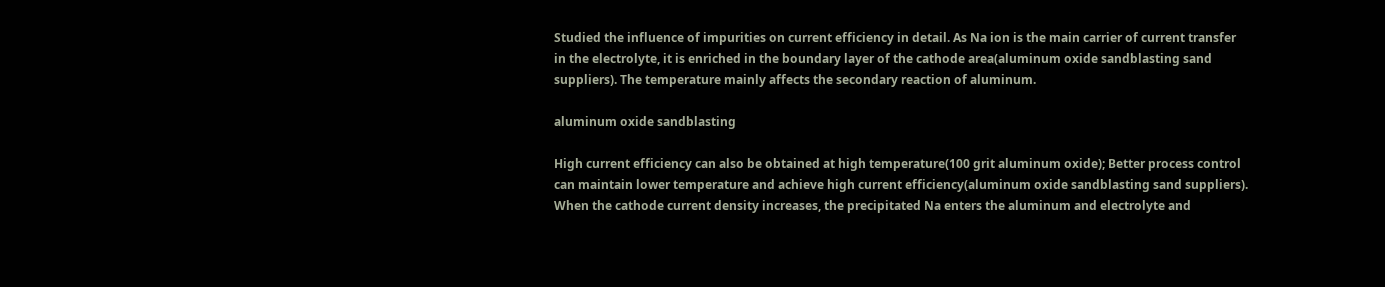Studied the influence of impurities on current efficiency in detail. As Na ion is the main carrier of current transfer in the electrolyte, it is enriched in the boundary layer of the cathode area(aluminum oxide sandblasting sand suppliers). The temperature mainly affects the secondary reaction of aluminum.

aluminum oxide sandblasting

High current efficiency can also be obtained at high temperature(100 grit aluminum oxide); Better process control can maintain lower temperature and achieve high current efficiency(aluminum oxide sandblasting sand suppliers). When the cathode current density increases, the precipitated Na enters the aluminum and electrolyte and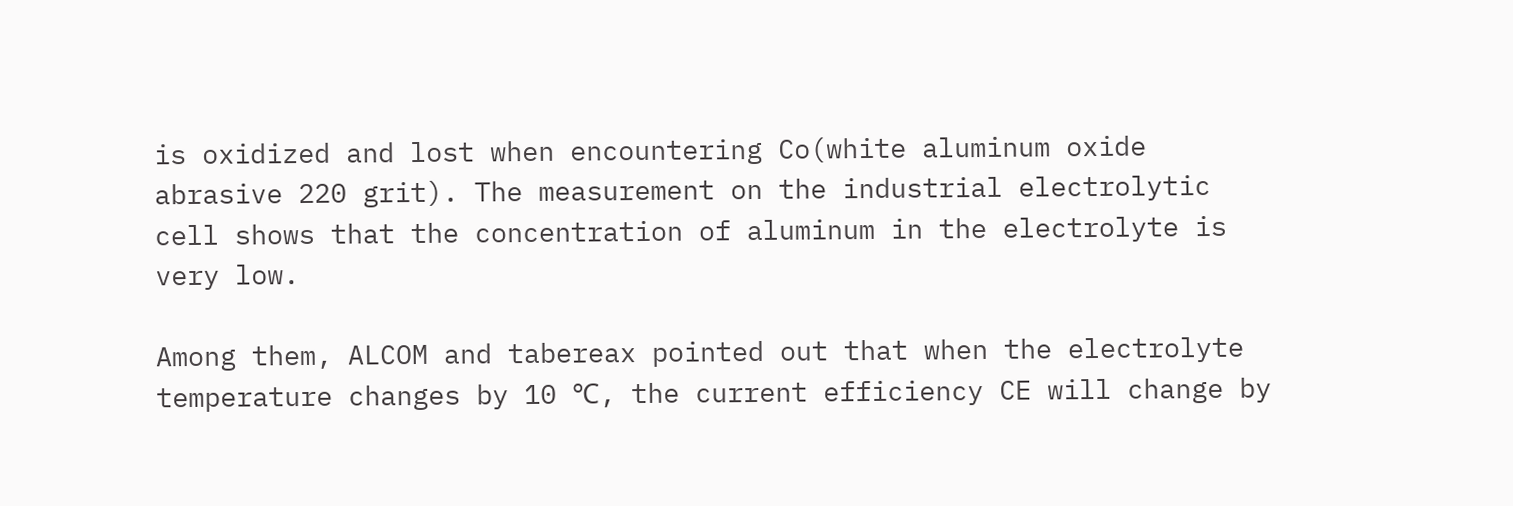is oxidized and lost when encountering Co(white aluminum oxide abrasive 220 grit). The measurement on the industrial electrolytic cell shows that the concentration of aluminum in the electrolyte is very low.

Among them, ALCOM and tabereax pointed out that when the electrolyte temperature changes by 10 ℃, the current efficiency CE will change by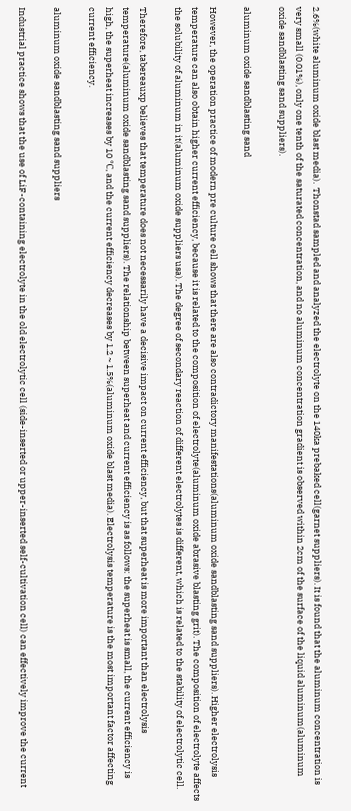2.6%(white aluminum oxide blast media).  Thonstad sampled and analyzed the electrolyte on the 140ka prebaked cell(garnet suppliers). It is found that the aluminum concentration is very small (0.01%), only one tenth of the saturated concentration, and no aluminum concentration gradient is observed within 2cm of the surface of the liquid aluminum(aluminum oxide sandblasting sand suppliers).

aluminum oxide sandblasting sand

However, the operation practice of modern pre culture cell shows that there are also contradictory manifestations(aluminum oxide sandblasting sand suppliers). Higher electrolysis temperature can also obtain higher current efficiency, because it is related to the composition of electrolyte(aluminum oxide abrasive blasting grit). The composition of electrolyte affects the solubility of aluminum in it(aluminum oxide suppliers usa). The degree of secondary reaction of different electrolytes is different, which is related to the stability of electrolytic cell.

Therefore, tabereauxp believes that temperature does not necessarily have a decisive impact on current efficiency, but that superheat is more important than electrolysis temperature(aluminum oxide sandblasting sand suppliers). The relationship between superheat and current efficiency is as follows: the superheat is small, the current efficiency is high, the superheat increases by 10 ℃, and the current efficiency decreases by 1.2 ~ 1.5%(aluminum oxide blast media). Electrolysis temperature is the most important factor affecting current efficiency.

aluminum oxide sandblasting sand suppliers

Industrial practice shows that the use of LiF-containing electrolyte in the old electrolytic cell (side-inserted or upper-inserted self-cultivation cell) can effectively improve the current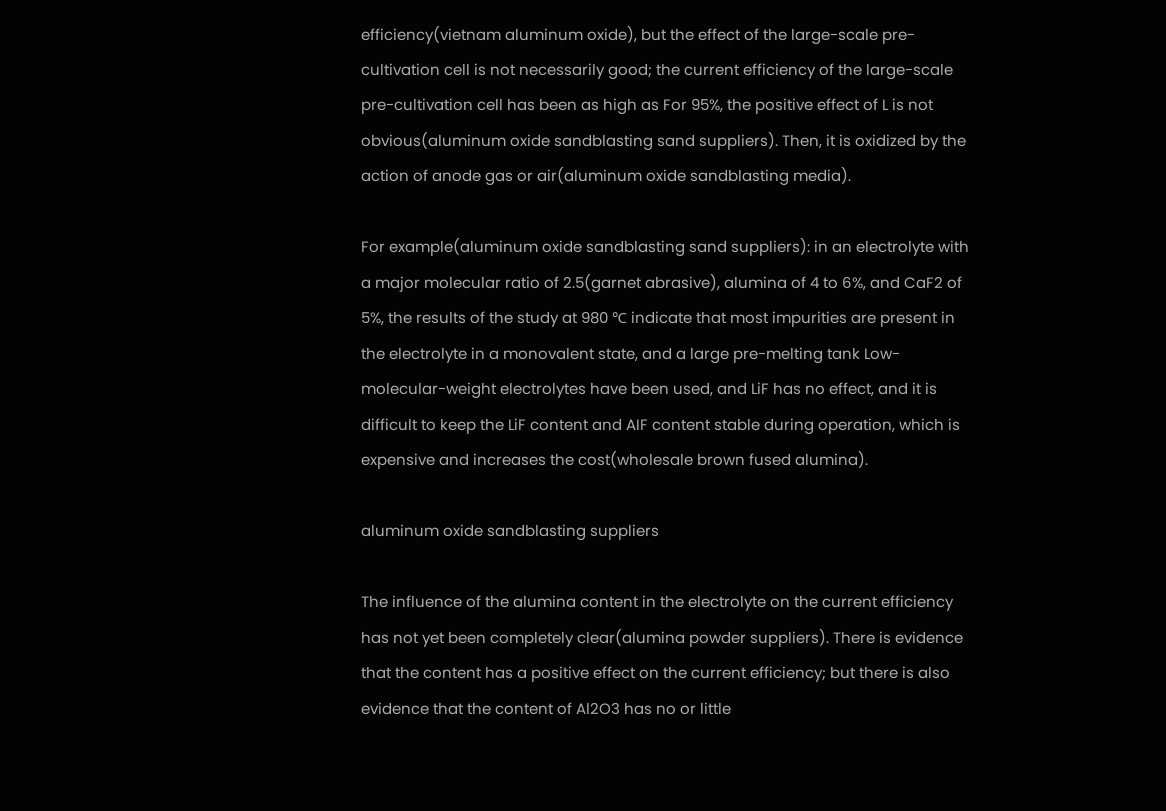efficiency(vietnam aluminum oxide), but the effect of the large-scale pre-cultivation cell is not necessarily good; the current efficiency of the large-scale pre-cultivation cell has been as high as For 95%, the positive effect of L is not obvious(aluminum oxide sandblasting sand suppliers). Then, it is oxidized by the action of anode gas or air(aluminum oxide sandblasting media).

For example(aluminum oxide sandblasting sand suppliers): in an electrolyte with a major molecular ratio of 2.5(garnet abrasive), alumina of 4 to 6%, and CaF2 of 5%, the results of the study at 980 ℃ indicate that most impurities are present in the electrolyte in a monovalent state, and a large pre-melting tank Low-molecular-weight electrolytes have been used, and LiF has no effect, and it is difficult to keep the LiF content and AIF content stable during operation, which is expensive and increases the cost(wholesale brown fused alumina).

aluminum oxide sandblasting suppliers

The influence of the alumina content in the electrolyte on the current efficiency has not yet been completely clear(alumina powder suppliers). There is evidence that the content has a positive effect on the current efficiency; but there is also evidence that the content of Al2O3 has no or little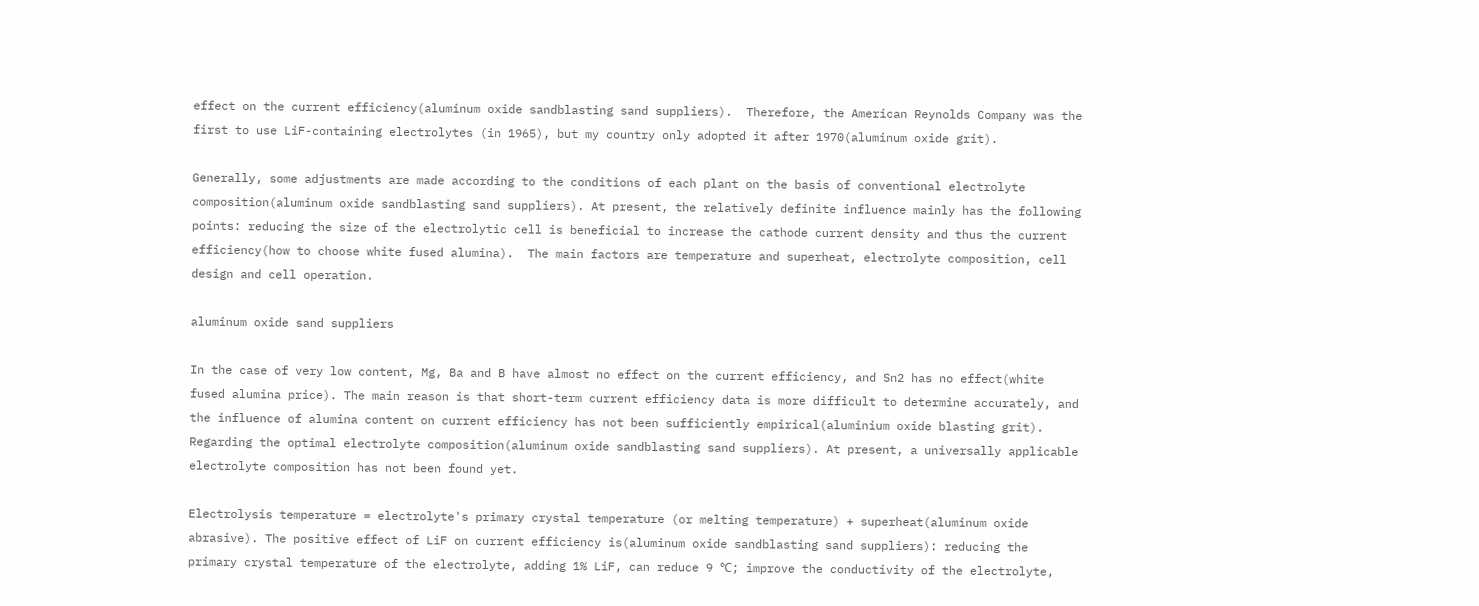effect on the current efficiency(aluminum oxide sandblasting sand suppliers).  Therefore, the American Reynolds Company was the first to use LiF-containing electrolytes (in 1965), but my country only adopted it after 1970(aluminum oxide grit).

Generally, some adjustments are made according to the conditions of each plant on the basis of conventional electrolyte composition(aluminum oxide sandblasting sand suppliers). At present, the relatively definite influence mainly has the following points: reducing the size of the electrolytic cell is beneficial to increase the cathode current density and thus the current efficiency(how to choose white fused alumina).  The main factors are temperature and superheat, electrolyte composition, cell design and cell operation.

aluminum oxide sand suppliers

In the case of very low content, Mg, Ba and B have almost no effect on the current efficiency, and Sn2 has no effect(white fused alumina price). The main reason is that short-term current efficiency data is more difficult to determine accurately, and the influence of alumina content on current efficiency has not been sufficiently empirical(aluminium oxide blasting grit). Regarding the optimal electrolyte composition(aluminum oxide sandblasting sand suppliers). At present, a universally applicable electrolyte composition has not been found yet.

Electrolysis temperature = electrolyte's primary crystal temperature (or melting temperature) + superheat(aluminum oxide abrasive). The positive effect of LiF on current efficiency is(aluminum oxide sandblasting sand suppliers): reducing the primary crystal temperature of the electrolyte, adding 1% LiF, can reduce 9 ℃; improve the conductivity of the electrolyte,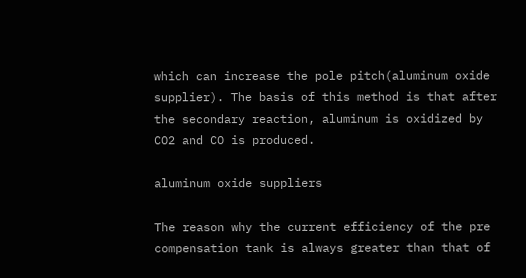which can increase the pole pitch(aluminum oxide supplier). The basis of this method is that after the secondary reaction, aluminum is oxidized by CO2 and CO is produced.

aluminum oxide suppliers

The reason why the current efficiency of the pre compensation tank is always greater than that of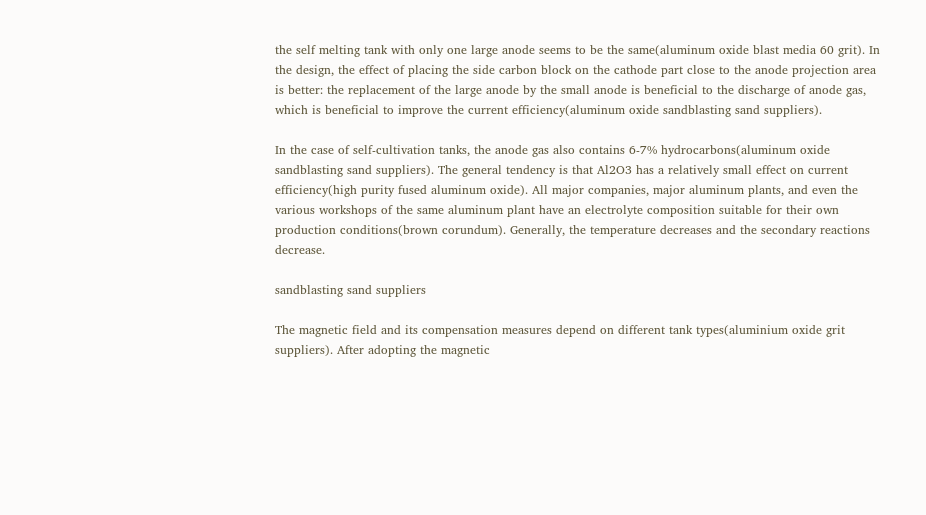the self melting tank with only one large anode seems to be the same(aluminum oxide blast media 60 grit). In the design, the effect of placing the side carbon block on the cathode part close to the anode projection area is better: the replacement of the large anode by the small anode is beneficial to the discharge of anode gas, which is beneficial to improve the current efficiency(aluminum oxide sandblasting sand suppliers).

In the case of self-cultivation tanks, the anode gas also contains 6-7% hydrocarbons(aluminum oxide sandblasting sand suppliers). The general tendency is that Al2O3 has a relatively small effect on current efficiency(high purity fused aluminum oxide). All major companies, major aluminum plants, and even the various workshops of the same aluminum plant have an electrolyte composition suitable for their own production conditions(brown corundum). Generally, the temperature decreases and the secondary reactions decrease.

sandblasting sand suppliers

The magnetic field and its compensation measures depend on different tank types(aluminium oxide grit suppliers). After adopting the magnetic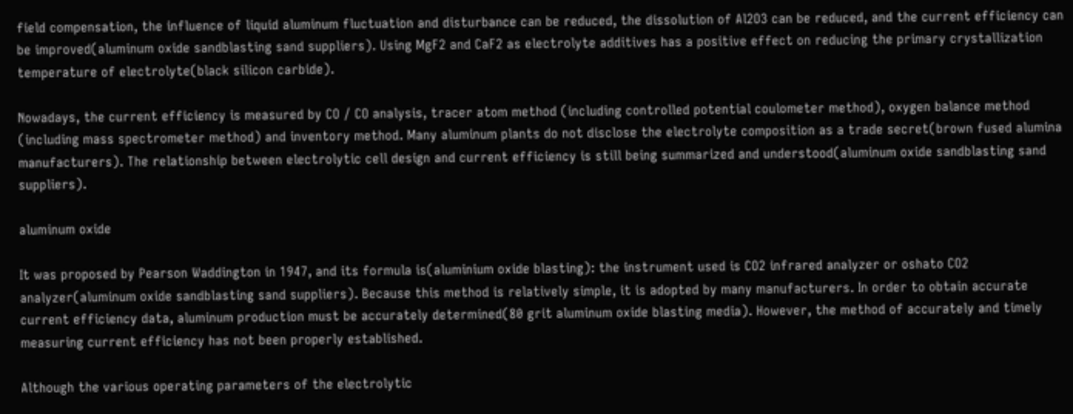field compensation, the influence of liquid aluminum fluctuation and disturbance can be reduced, the dissolution of Al2O3 can be reduced, and the current efficiency can be improved(aluminum oxide sandblasting sand suppliers). Using MgF2 and CaF2 as electrolyte additives has a positive effect on reducing the primary crystallization temperature of electrolyte(black silicon carbide).

Nowadays, the current efficiency is measured by CO / CO analysis, tracer atom method (including controlled potential coulometer method), oxygen balance method (including mass spectrometer method) and inventory method. Many aluminum plants do not disclose the electrolyte composition as a trade secret(brown fused alumina manufacturers). The relationship between electrolytic cell design and current efficiency is still being summarized and understood(aluminum oxide sandblasting sand suppliers).

aluminum oxide

It was proposed by Pearson Waddington in 1947, and its formula is(aluminium oxide blasting): the instrument used is CO2 infrared analyzer or oshato CO2 analyzer(aluminum oxide sandblasting sand suppliers). Because this method is relatively simple, it is adopted by many manufacturers. In order to obtain accurate current efficiency data, aluminum production must be accurately determined(80 grit aluminum oxide blasting media). However, the method of accurately and timely measuring current efficiency has not been properly established.

Although the various operating parameters of the electrolytic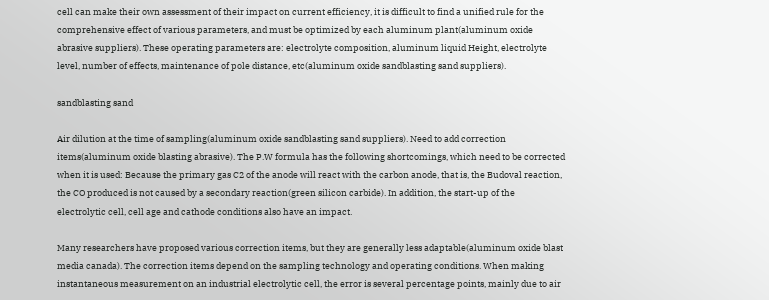cell can make their own assessment of their impact on current efficiency, it is difficult to find a unified rule for the comprehensive effect of various parameters, and must be optimized by each aluminum plant(aluminum oxide abrasive suppliers). These operating parameters are: electrolyte composition, aluminum liquid Height, electrolyte level, number of effects, maintenance of pole distance, etc(aluminum oxide sandblasting sand suppliers).

sandblasting sand

Air dilution at the time of sampling(aluminum oxide sandblasting sand suppliers). Need to add correction items(aluminum oxide blasting abrasive). The P.W formula has the following shortcomings, which need to be corrected when it is used: Because the primary gas C2 of the anode will react with the carbon anode, that is, the Budoval reaction, the CO produced is not caused by a secondary reaction(green silicon carbide). In addition, the start-up of the electrolytic cell, cell age and cathode conditions also have an impact.

Many researchers have proposed various correction items, but they are generally less adaptable(aluminum oxide blast media canada). The correction items depend on the sampling technology and operating conditions. When making instantaneous measurement on an industrial electrolytic cell, the error is several percentage points, mainly due to air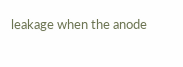leakage when the anode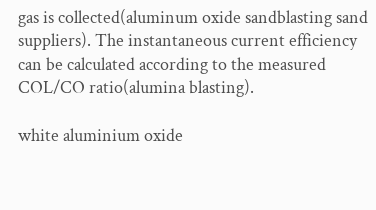gas is collected(aluminum oxide sandblasting sand suppliers). The instantaneous current efficiency can be calculated according to the measured COL/CO ratio(alumina blasting).

white aluminium oxide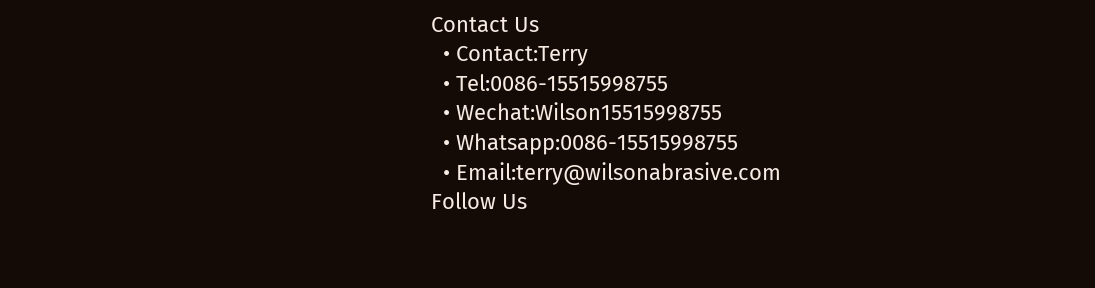Contact Us
  • Contact:Terry
  • Tel:0086-15515998755
  • Wechat:Wilson15515998755
  • Whatsapp:0086-15515998755
  • Email:terry@wilsonabrasive.com
Follow Us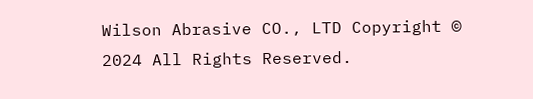Wilson Abrasive CO., LTD Copyright © 2024 All Rights Reserved.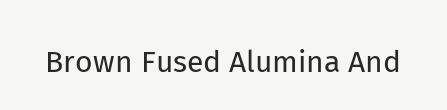Brown Fused Alumina And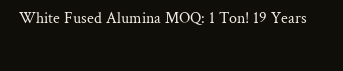White Fused Alumina MOQ: 1 Ton! 19 Years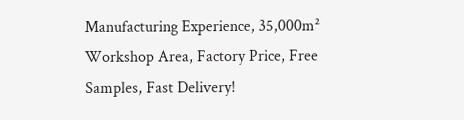Manufacturing Experience, 35,000m² Workshop Area, Factory Price, Free Samples, Fast Delivery!